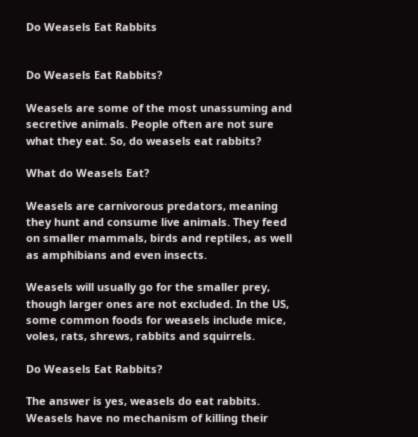Do Weasels Eat Rabbits


Do Weasels Eat Rabbits?

Weasels are some of the most unassuming and secretive animals. People often are not sure what they eat. So, do weasels eat rabbits?

What do Weasels Eat?

Weasels are carnivorous predators, meaning they hunt and consume live animals. They feed on smaller mammals, birds and reptiles, as well as amphibians and even insects.

Weasels will usually go for the smaller prey, though larger ones are not excluded. In the US, some common foods for weasels include mice, voles, rats, shrews, rabbits and squirrels.

Do Weasels Eat Rabbits?

The answer is yes, weasels do eat rabbits. Weasels have no mechanism of killing their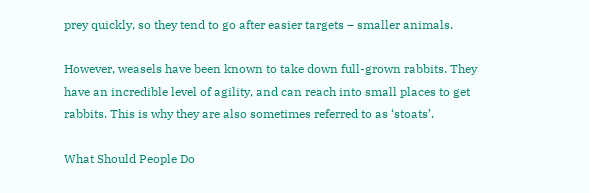prey quickly, so they tend to go after easier targets – smaller animals.

However, weasels have been known to take down full-grown rabbits. They have an incredible level of agility, and can reach into small places to get rabbits. This is why they are also sometimes referred to as ‘stoats’.

What Should People Do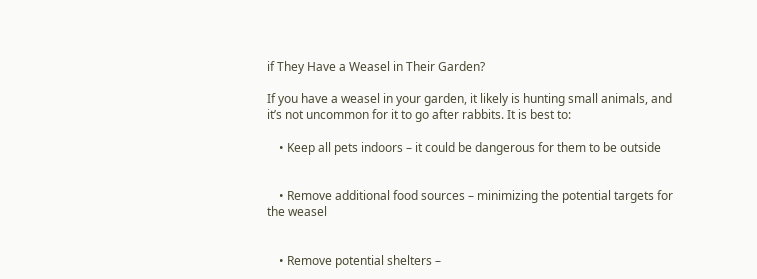if They Have a Weasel in Their Garden?

If you have a weasel in your garden, it likely is hunting small animals, and it’s not uncommon for it to go after rabbits. It is best to:

    • Keep all pets indoors – it could be dangerous for them to be outside


    • Remove additional food sources – minimizing the potential targets for the weasel


    • Remove potential shelters –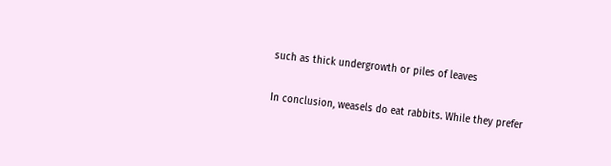such as thick undergrowth or piles of leaves


In conclusion, weasels do eat rabbits. While they prefer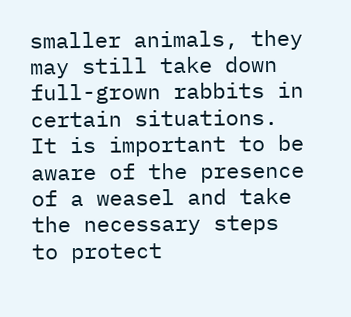smaller animals, they may still take down full-grown rabbits in certain situations. It is important to be aware of the presence of a weasel and take the necessary steps to protect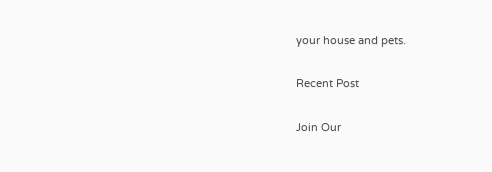your house and pets.

Recent Post

Join Our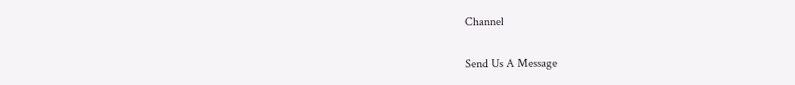Channel

Send Us A Message